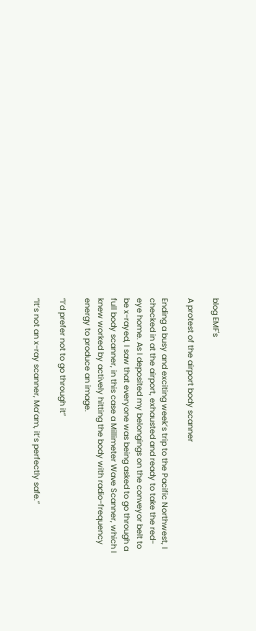blog EMF's

A protest of the airport body scanner

Ending a busy and exciting week’s trip to the Pacific Northwest, I checked in at the airport, exhausted and ready to take the red-eye home. As I deposited my belongings on the conveyor belt to be x-rayed, I saw that everyone was being asked to go through a full body scanner, in this case a Millimeter Wave Scanner, which I knew worked by actively hitting the body with radio-frequency energy to produce an image.

“I’d prefer not to go through it”

“It’s not an x-ray scanner, Ma’am, it’s perfectly safe.”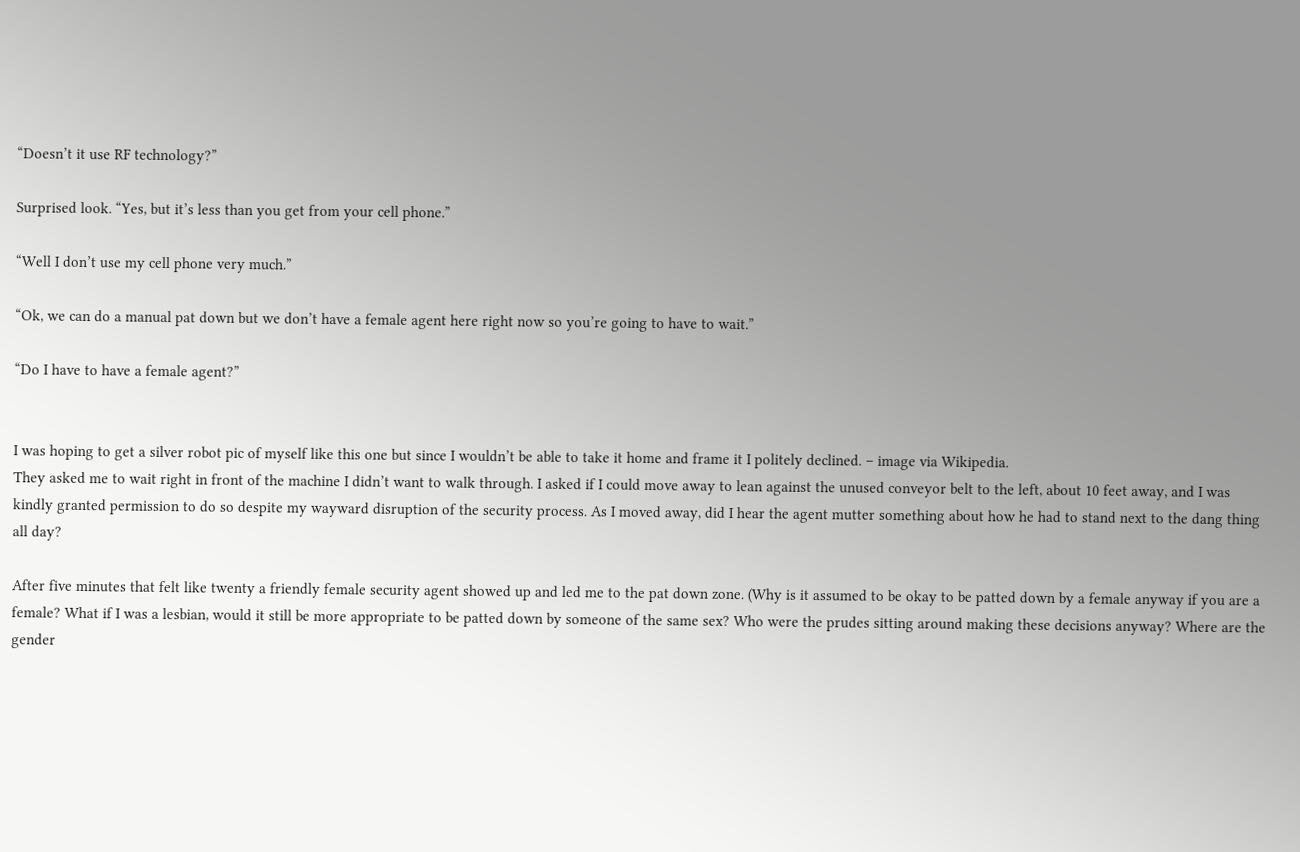“Doesn’t it use RF technology?”

Surprised look. “Yes, but it’s less than you get from your cell phone.”

“Well I don’t use my cell phone very much.”

“Ok, we can do a manual pat down but we don’t have a female agent here right now so you’re going to have to wait.”

“Do I have to have a female agent?”


I was hoping to get a silver robot pic of myself like this one but since I wouldn’t be able to take it home and frame it I politely declined. – image via Wikipedia.
They asked me to wait right in front of the machine I didn’t want to walk through. I asked if I could move away to lean against the unused conveyor belt to the left, about 10 feet away, and I was kindly granted permission to do so despite my wayward disruption of the security process. As I moved away, did I hear the agent mutter something about how he had to stand next to the dang thing all day?

After five minutes that felt like twenty a friendly female security agent showed up and led me to the pat down zone. (Why is it assumed to be okay to be patted down by a female anyway if you are a female? What if I was a lesbian, would it still be more appropriate to be patted down by someone of the same sex? Who were the prudes sitting around making these decisions anyway? Where are the gender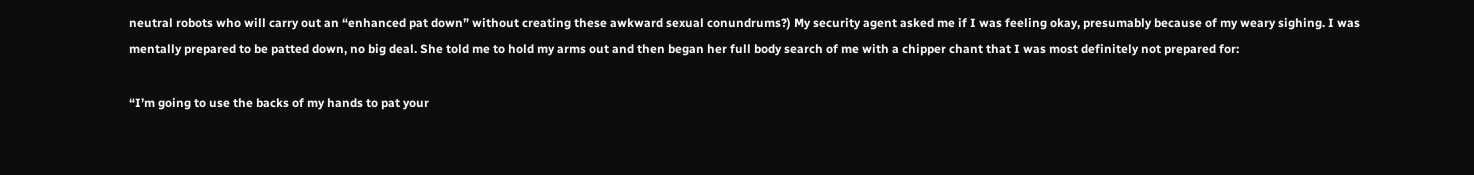neutral robots who will carry out an “enhanced pat down” without creating these awkward sexual conundrums?) My security agent asked me if I was feeling okay, presumably because of my weary sighing. I was mentally prepared to be patted down, no big deal. She told me to hold my arms out and then began her full body search of me with a chipper chant that I was most definitely not prepared for:

“I’m going to use the backs of my hands to pat your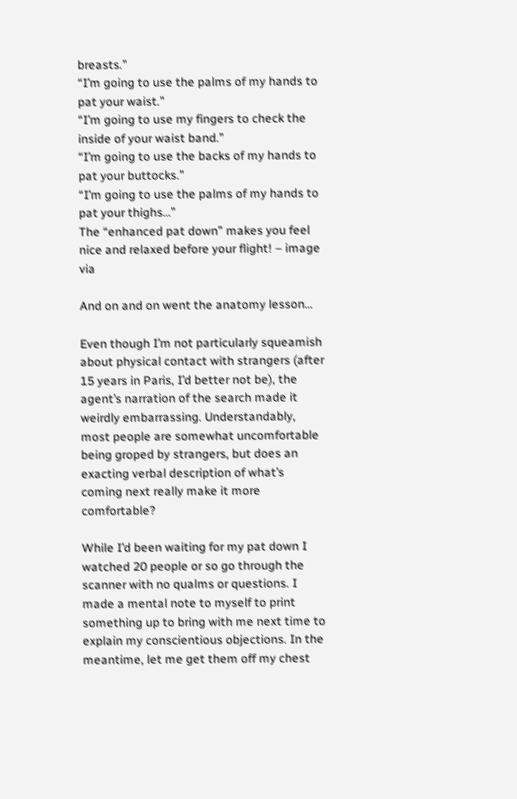breasts.”
“I’m going to use the palms of my hands to pat your waist.”
“I’m going to use my fingers to check the inside of your waist band.”
“I’m going to use the backs of my hands to pat your buttocks.”
“I’m going to use the palms of my hands to pat your thighs…”
The “enhanced pat down” makes you feel nice and relaxed before your flight! – image via

And on and on went the anatomy lesson…

Even though I’m not particularly squeamish about physical contact with strangers (after 15 years in Paris, I’d better not be), the agent’s narration of the search made it weirdly embarrassing. Understandably, most people are somewhat uncomfortable being groped by strangers, but does an exacting verbal description of what’s coming next really make it more comfortable?

While I’d been waiting for my pat down I watched 20 people or so go through the scanner with no qualms or questions. I made a mental note to myself to print something up to bring with me next time to explain my conscientious objections. In the meantime, let me get them off my chest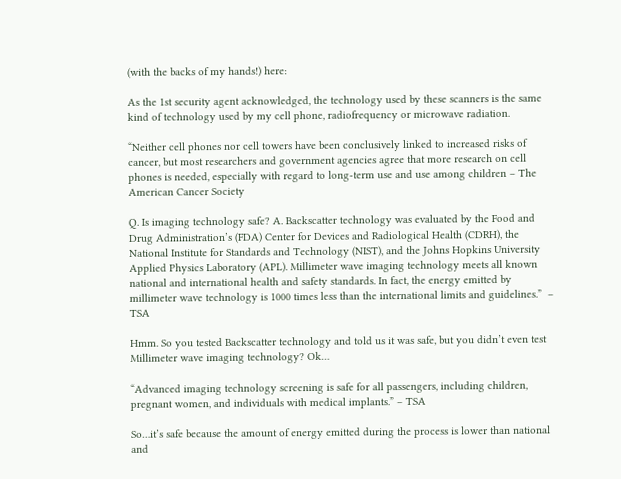(with the backs of my hands!) here:

As the 1st security agent acknowledged, the technology used by these scanners is the same kind of technology used by my cell phone, radiofrequency or microwave radiation.

“Neither cell phones nor cell towers have been conclusively linked to increased risks of cancer, but most researchers and government agencies agree that more research on cell phones is needed, especially with regard to long-term use and use among children – The American Cancer Society

Q. Is imaging technology safe? A. Backscatter technology was evaluated by the Food and Drug Administration’s (FDA) Center for Devices and Radiological Health (CDRH), the National Institute for Standards and Technology (NIST), and the Johns Hopkins University Applied Physics Laboratory (APL). Millimeter wave imaging technology meets all known national and international health and safety standards. In fact, the energy emitted by millimeter wave technology is 1000 times less than the international limits and guidelines.”  – TSA

Hmm. So you tested Backscatter technology and told us it was safe, but you didn’t even test Millimeter wave imaging technology? Ok…

“Advanced imaging technology screening is safe for all passengers, including children, pregnant women, and individuals with medical implants.” – TSA

So…it’s safe because the amount of energy emitted during the process is lower than national and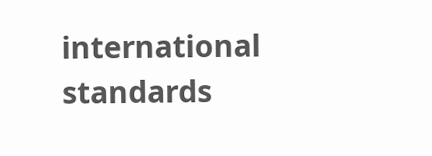international standards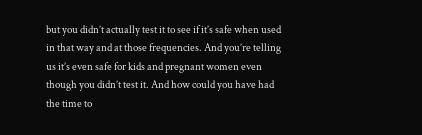but you didn’t actually test it to see if it’s safe when used in that way and at those frequencies. And you’re telling us it’s even safe for kids and pregnant women even though you didn’t test it. And how could you have had the time to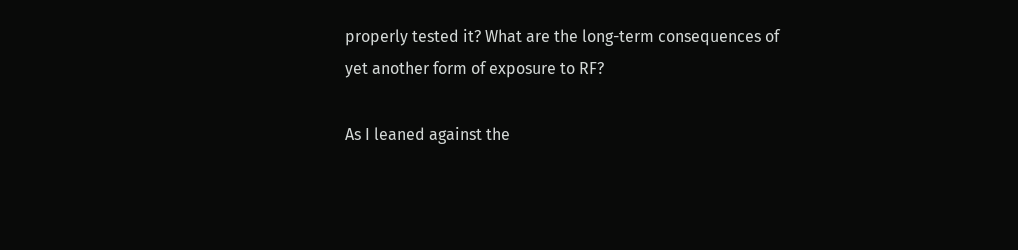properly tested it? What are the long-term consequences of yet another form of exposure to RF?

As I leaned against the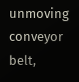unmoving conveyor belt,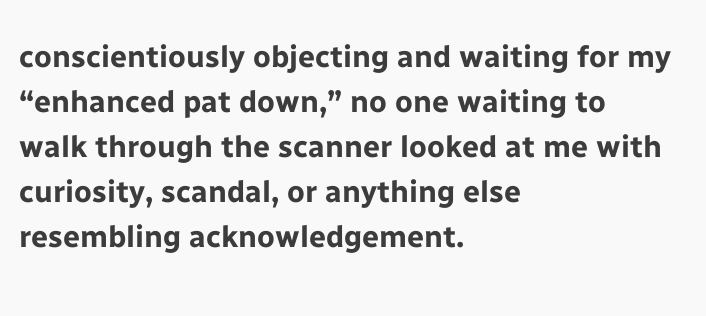conscientiously objecting and waiting for my “enhanced pat down,” no one waiting to walk through the scanner looked at me with curiosity, scandal, or anything else resembling acknowledgement.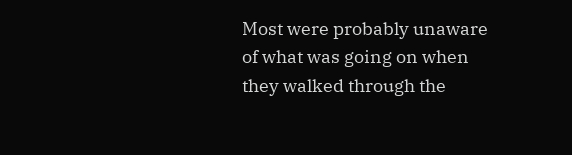Most were probably unaware of what was going on when they walked through the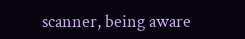scanner, being aware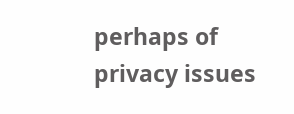perhaps of privacy issues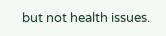but not health issues.